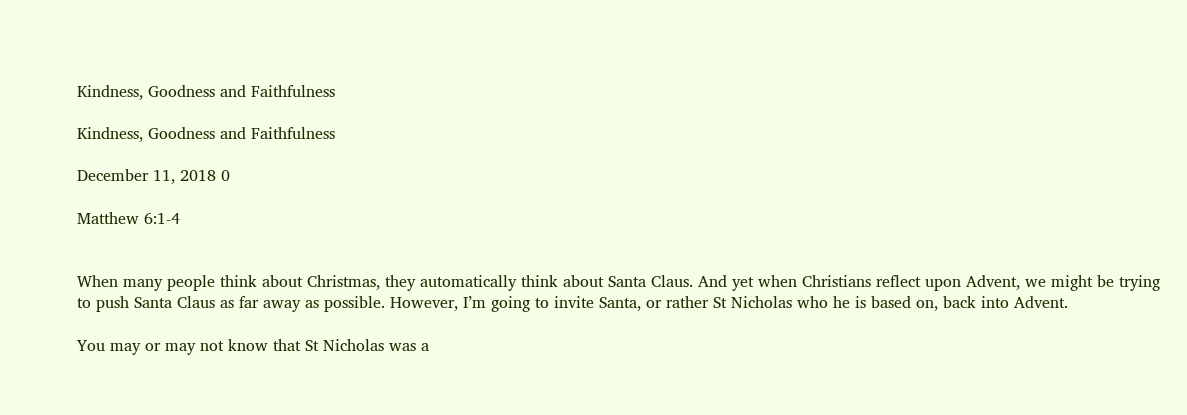Kindness, Goodness and Faithfulness

Kindness, Goodness and Faithfulness

December 11, 2018 0

Matthew 6:1-4


When many people think about Christmas, they automatically think about Santa Claus. And yet when Christians reflect upon Advent, we might be trying to push Santa Claus as far away as possible. However, I’m going to invite Santa, or rather St Nicholas who he is based on, back into Advent.

You may or may not know that St Nicholas was a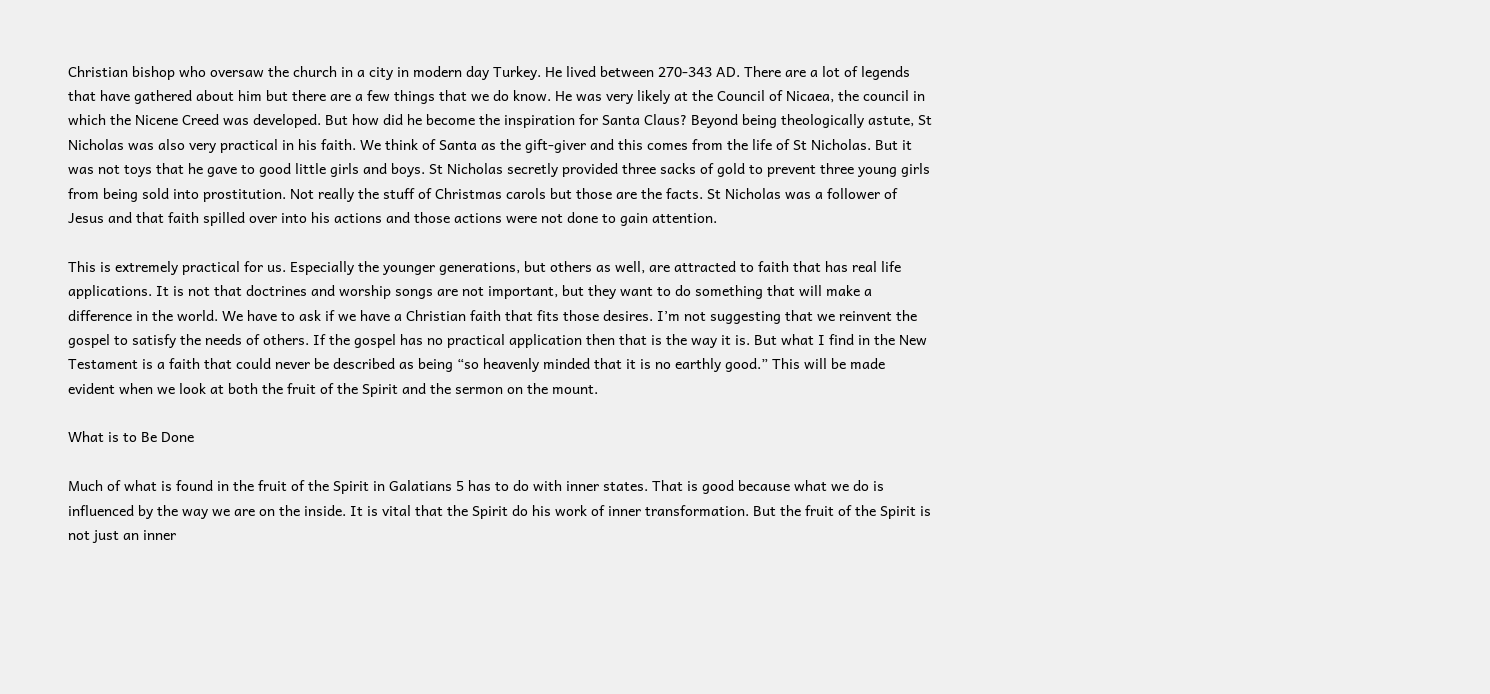Christian bishop who oversaw the church in a city in modern day Turkey. He lived between 270-343 AD. There are a lot of legends that have gathered about him but there are a few things that we do know. He was very likely at the Council of Nicaea, the council in which the Nicene Creed was developed. But how did he become the inspiration for Santa Claus? Beyond being theologically astute, St Nicholas was also very practical in his faith. We think of Santa as the gift-giver and this comes from the life of St Nicholas. But it was not toys that he gave to good little girls and boys. St Nicholas secretly provided three sacks of gold to prevent three young girls from being sold into prostitution. Not really the stuff of Christmas carols but those are the facts. St Nicholas was a follower of Jesus and that faith spilled over into his actions and those actions were not done to gain attention.

This is extremely practical for us. Especially the younger generations, but others as well, are attracted to faith that has real life applications. It is not that doctrines and worship songs are not important, but they want to do something that will make a difference in the world. We have to ask if we have a Christian faith that fits those desires. I’m not suggesting that we reinvent the gospel to satisfy the needs of others. If the gospel has no practical application then that is the way it is. But what I find in the New Testament is a faith that could never be described as being “so heavenly minded that it is no earthly good.” This will be made evident when we look at both the fruit of the Spirit and the sermon on the mount.

What is to Be Done

Much of what is found in the fruit of the Spirit in Galatians 5 has to do with inner states. That is good because what we do is influenced by the way we are on the inside. It is vital that the Spirit do his work of inner transformation. But the fruit of the Spirit is not just an inner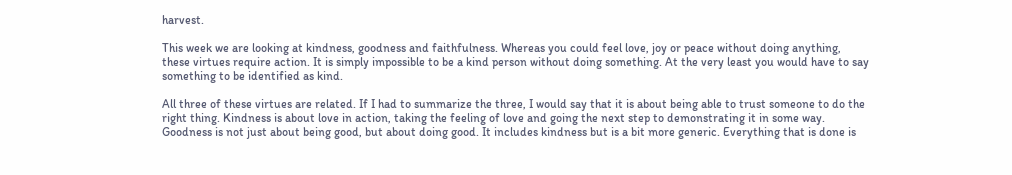harvest.

This week we are looking at kindness, goodness and faithfulness. Whereas you could feel love, joy or peace without doing anything, these virtues require action. It is simply impossible to be a kind person without doing something. At the very least you would have to say something to be identified as kind.

All three of these virtues are related. If I had to summarize the three, I would say that it is about being able to trust someone to do the right thing. Kindness is about love in action, taking the feeling of love and going the next step to demonstrating it in some way. Goodness is not just about being good, but about doing good. It includes kindness but is a bit more generic. Everything that is done is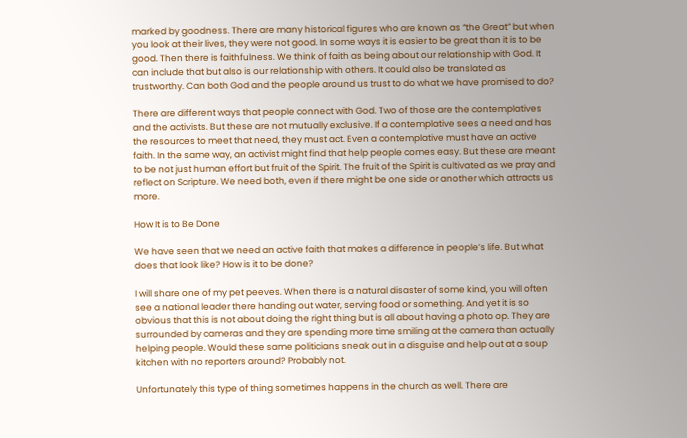marked by goodness. There are many historical figures who are known as “the Great” but when you look at their lives, they were not good. In some ways it is easier to be great than it is to be good. Then there is faithfulness. We think of faith as being about our relationship with God. It can include that but also is our relationship with others. It could also be translated as trustworthy. Can both God and the people around us trust to do what we have promised to do?

There are different ways that people connect with God. Two of those are the contemplatives and the activists. But these are not mutually exclusive. If a contemplative sees a need and has the resources to meet that need, they must act. Even a contemplative must have an active faith. In the same way, an activist might find that help people comes easy. But these are meant to be not just human effort but fruit of the Spirit. The fruit of the Spirit is cultivated as we pray and reflect on Scripture. We need both, even if there might be one side or another which attracts us more.

How It is to Be Done

We have seen that we need an active faith that makes a difference in people’s life. But what does that look like? How is it to be done?

I will share one of my pet peeves. When there is a natural disaster of some kind, you will often see a national leader there handing out water, serving food or something. And yet it is so obvious that this is not about doing the right thing but is all about having a photo op. They are surrounded by cameras and they are spending more time smiling at the camera than actually helping people. Would these same politicians sneak out in a disguise and help out at a soup kitchen with no reporters around? Probably not.

Unfortunately this type of thing sometimes happens in the church as well. There are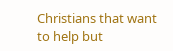Christians that want to help but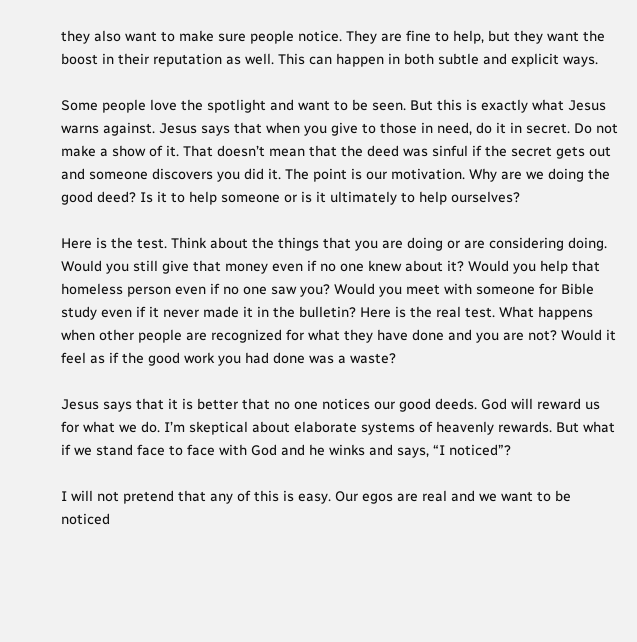they also want to make sure people notice. They are fine to help, but they want the boost in their reputation as well. This can happen in both subtle and explicit ways.

Some people love the spotlight and want to be seen. But this is exactly what Jesus warns against. Jesus says that when you give to those in need, do it in secret. Do not make a show of it. That doesn’t mean that the deed was sinful if the secret gets out and someone discovers you did it. The point is our motivation. Why are we doing the good deed? Is it to help someone or is it ultimately to help ourselves?

Here is the test. Think about the things that you are doing or are considering doing. Would you still give that money even if no one knew about it? Would you help that homeless person even if no one saw you? Would you meet with someone for Bible study even if it never made it in the bulletin? Here is the real test. What happens when other people are recognized for what they have done and you are not? Would it feel as if the good work you had done was a waste?

Jesus says that it is better that no one notices our good deeds. God will reward us for what we do. I’m skeptical about elaborate systems of heavenly rewards. But what if we stand face to face with God and he winks and says, “I noticed”?

I will not pretend that any of this is easy. Our egos are real and we want to be noticed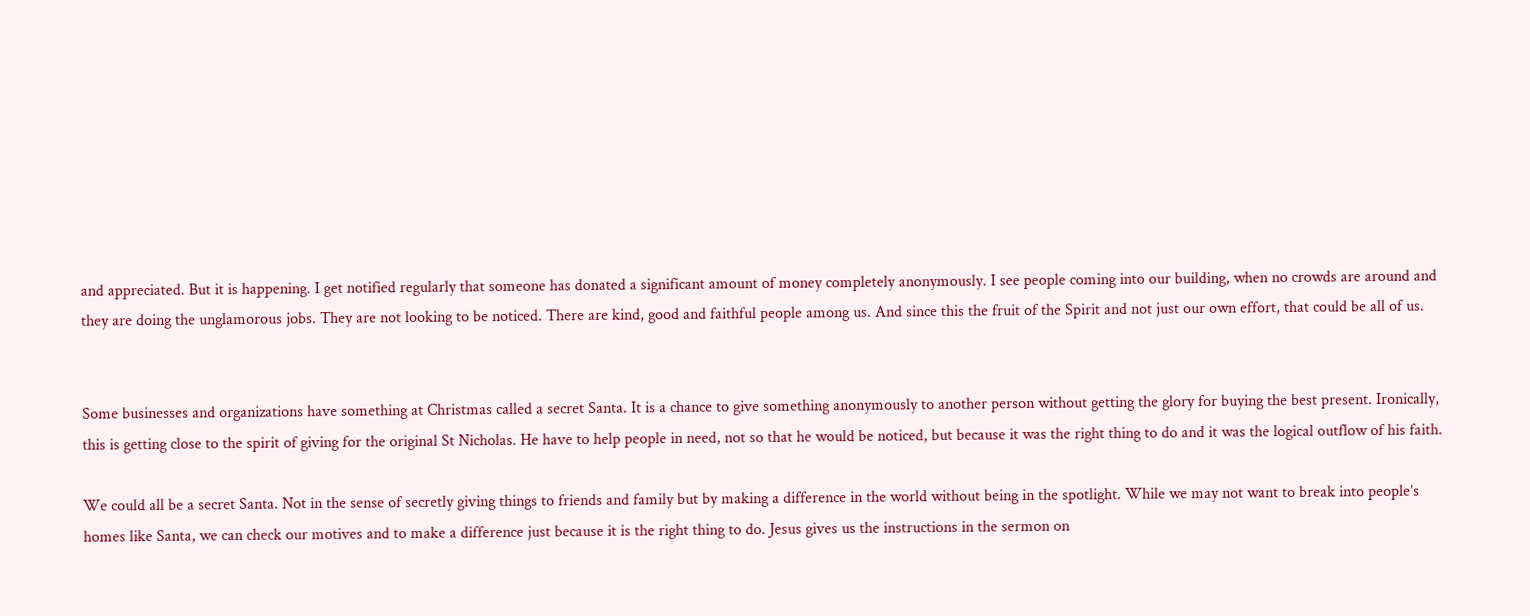and appreciated. But it is happening. I get notified regularly that someone has donated a significant amount of money completely anonymously. I see people coming into our building, when no crowds are around and they are doing the unglamorous jobs. They are not looking to be noticed. There are kind, good and faithful people among us. And since this the fruit of the Spirit and not just our own effort, that could be all of us.


Some businesses and organizations have something at Christmas called a secret Santa. It is a chance to give something anonymously to another person without getting the glory for buying the best present. Ironically, this is getting close to the spirit of giving for the original St Nicholas. He have to help people in need, not so that he would be noticed, but because it was the right thing to do and it was the logical outflow of his faith.

We could all be a secret Santa. Not in the sense of secretly giving things to friends and family but by making a difference in the world without being in the spotlight. While we may not want to break into people’s homes like Santa, we can check our motives and to make a difference just because it is the right thing to do. Jesus gives us the instructions in the sermon on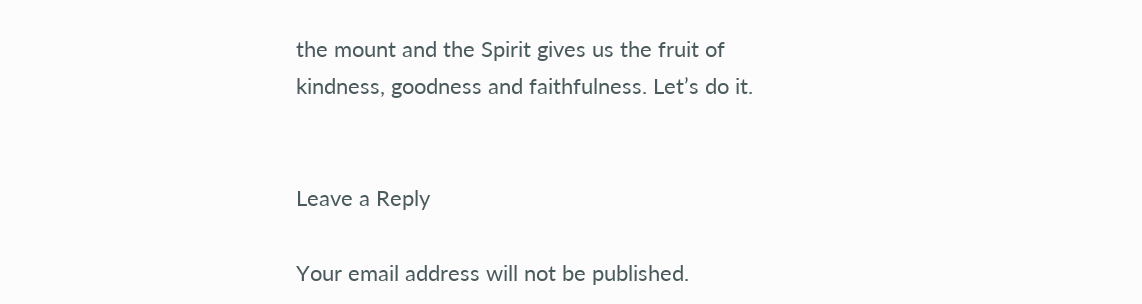the mount and the Spirit gives us the fruit of kindness, goodness and faithfulness. Let’s do it.


Leave a Reply

Your email address will not be published.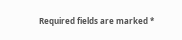Required fields are marked *